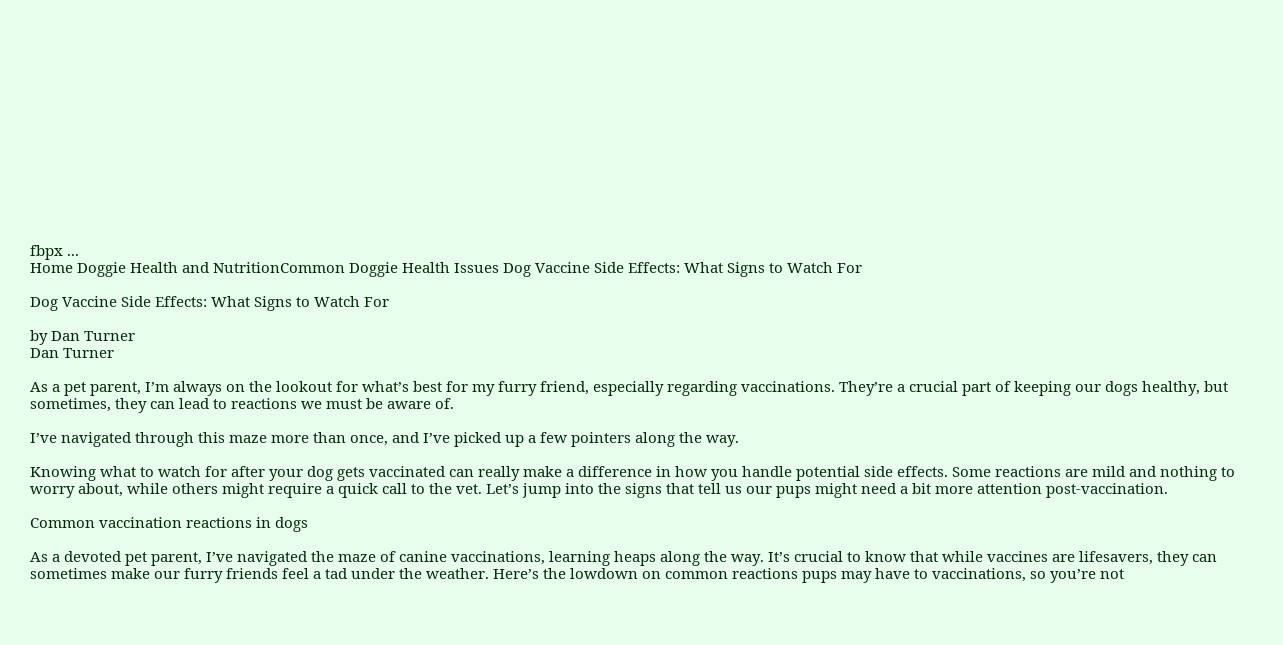fbpx ...
Home Doggie Health and NutritionCommon Doggie Health Issues Dog Vaccine Side Effects: What Signs to Watch For

Dog Vaccine Side Effects: What Signs to Watch For

by Dan Turner
Dan Turner

As a pet parent, I’m always on the lookout for what’s best for my furry friend, especially regarding vaccinations. They’re a crucial part of keeping our dogs healthy, but sometimes, they can lead to reactions we must be aware of.

I’ve navigated through this maze more than once, and I’ve picked up a few pointers along the way.

Knowing what to watch for after your dog gets vaccinated can really make a difference in how you handle potential side effects. Some reactions are mild and nothing to worry about, while others might require a quick call to the vet. Let’s jump into the signs that tell us our pups might need a bit more attention post-vaccination.

Common vaccination reactions in dogs

As a devoted pet parent, I’ve navigated the maze of canine vaccinations, learning heaps along the way. It’s crucial to know that while vaccines are lifesavers, they can sometimes make our furry friends feel a tad under the weather. Here’s the lowdown on common reactions pups may have to vaccinations, so you’re not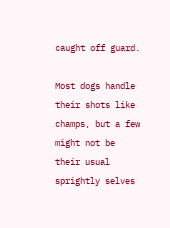caught off guard.

Most dogs handle their shots like champs, but a few might not be their usual sprightly selves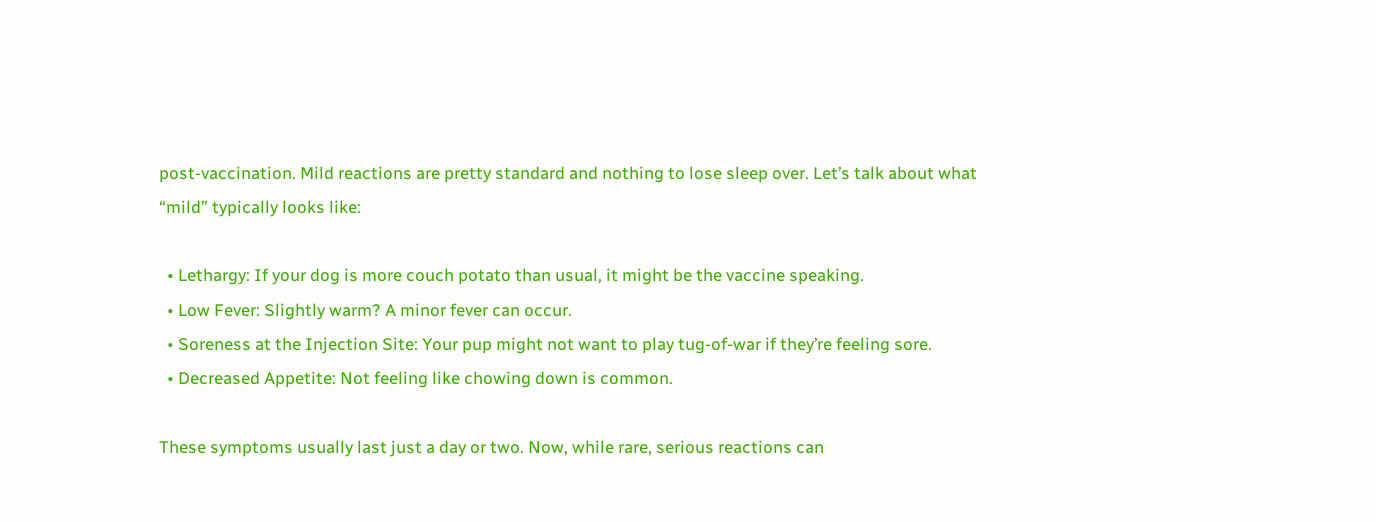post-vaccination. Mild reactions are pretty standard and nothing to lose sleep over. Let’s talk about what “mild” typically looks like:

  • Lethargy: If your dog is more couch potato than usual, it might be the vaccine speaking.
  • Low Fever: Slightly warm? A minor fever can occur.
  • Soreness at the Injection Site: Your pup might not want to play tug-of-war if they’re feeling sore.
  • Decreased Appetite: Not feeling like chowing down is common.

These symptoms usually last just a day or two. Now, while rare, serious reactions can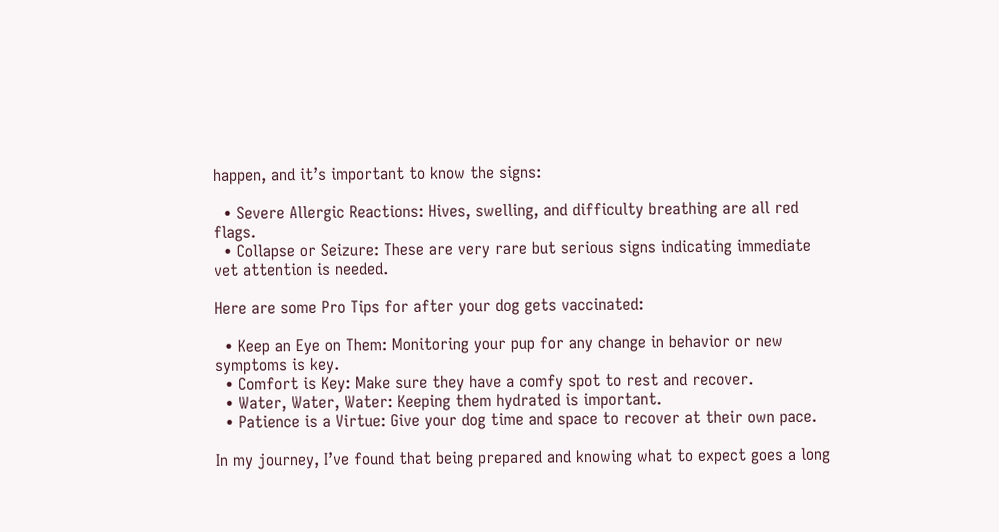happen, and it’s important to know the signs:

  • Severe Allergic Reactions: Hives, swelling, and difficulty breathing are all red flags.
  • Collapse or Seizure: These are very rare but serious signs indicating immediate vet attention is needed.

Here are some Pro Tips for after your dog gets vaccinated:

  • Keep an Eye on Them: Monitoring your pup for any change in behavior or new symptoms is key.
  • Comfort is Key: Make sure they have a comfy spot to rest and recover.
  • Water, Water, Water: Keeping them hydrated is important.
  • Patience is a Virtue: Give your dog time and space to recover at their own pace.

In my journey, I’ve found that being prepared and knowing what to expect goes a long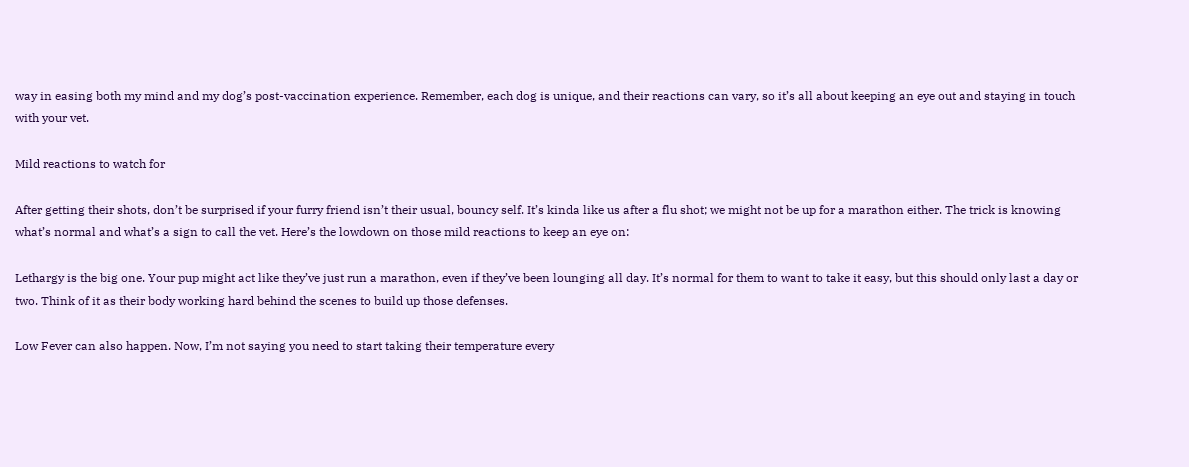way in easing both my mind and my dog’s post-vaccination experience. Remember, each dog is unique, and their reactions can vary, so it’s all about keeping an eye out and staying in touch with your vet.

Mild reactions to watch for

After getting their shots, don’t be surprised if your furry friend isn’t their usual, bouncy self. It’s kinda like us after a flu shot; we might not be up for a marathon either. The trick is knowing what’s normal and what’s a sign to call the vet. Here’s the lowdown on those mild reactions to keep an eye on:

Lethargy is the big one. Your pup might act like they’ve just run a marathon, even if they’ve been lounging all day. It’s normal for them to want to take it easy, but this should only last a day or two. Think of it as their body working hard behind the scenes to build up those defenses.

Low Fever can also happen. Now, I’m not saying you need to start taking their temperature every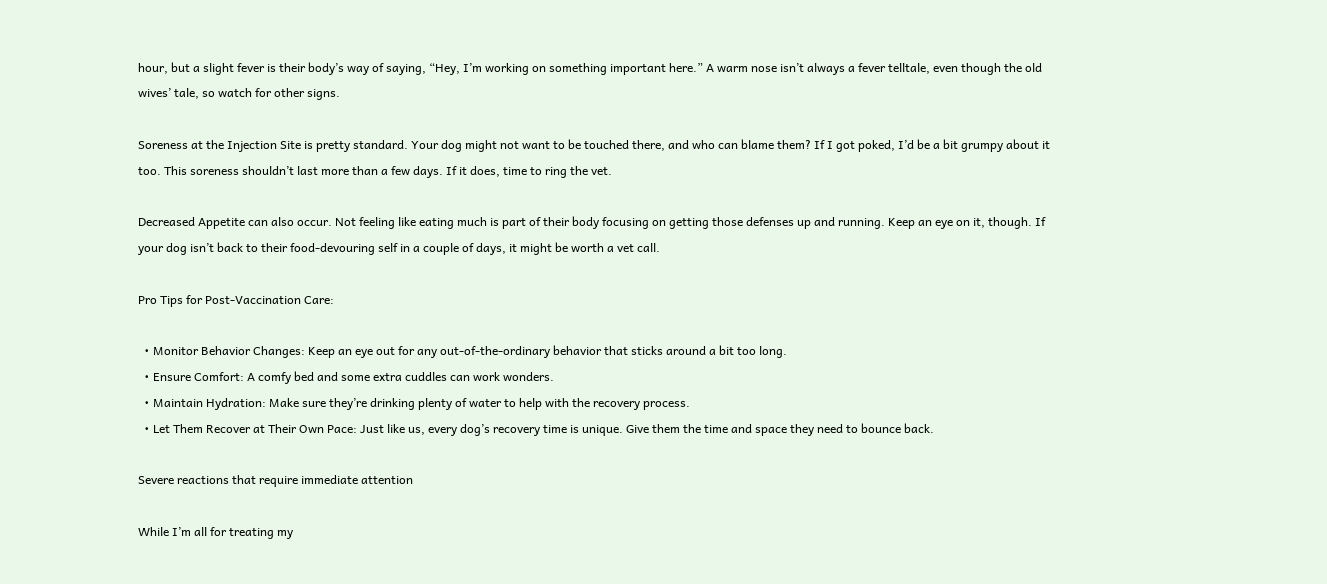hour, but a slight fever is their body’s way of saying, “Hey, I’m working on something important here.” A warm nose isn’t always a fever telltale, even though the old wives’ tale, so watch for other signs.

Soreness at the Injection Site is pretty standard. Your dog might not want to be touched there, and who can blame them? If I got poked, I’d be a bit grumpy about it too. This soreness shouldn’t last more than a few days. If it does, time to ring the vet.

Decreased Appetite can also occur. Not feeling like eating much is part of their body focusing on getting those defenses up and running. Keep an eye on it, though. If your dog isn’t back to their food-devouring self in a couple of days, it might be worth a vet call.

Pro Tips for Post-Vaccination Care:

  • Monitor Behavior Changes: Keep an eye out for any out-of-the-ordinary behavior that sticks around a bit too long.
  • Ensure Comfort: A comfy bed and some extra cuddles can work wonders.
  • Maintain Hydration: Make sure they’re drinking plenty of water to help with the recovery process.
  • Let Them Recover at Their Own Pace: Just like us, every dog’s recovery time is unique. Give them the time and space they need to bounce back.

Severe reactions that require immediate attention

While I’m all for treating my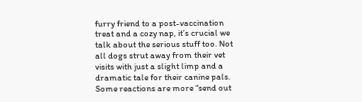furry friend to a post-vaccination treat and a cozy nap, it’s crucial we talk about the serious stuff too. Not all dogs strut away from their vet visits with just a slight limp and a dramatic tale for their canine pals. Some reactions are more “send out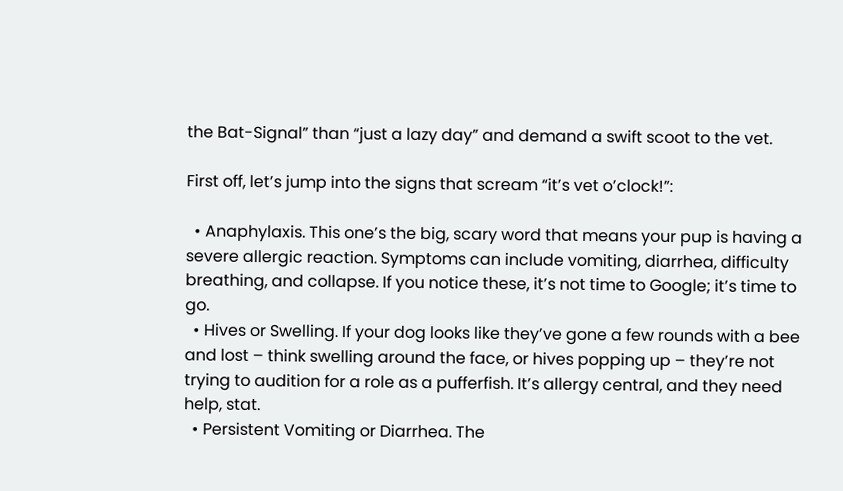the Bat-Signal” than “just a lazy day” and demand a swift scoot to the vet.

First off, let’s jump into the signs that scream “it’s vet o’clock!”:

  • Anaphylaxis. This one’s the big, scary word that means your pup is having a severe allergic reaction. Symptoms can include vomiting, diarrhea, difficulty breathing, and collapse. If you notice these, it’s not time to Google; it’s time to go.
  • Hives or Swelling. If your dog looks like they’ve gone a few rounds with a bee and lost – think swelling around the face, or hives popping up – they’re not trying to audition for a role as a pufferfish. It’s allergy central, and they need help, stat.
  • Persistent Vomiting or Diarrhea. The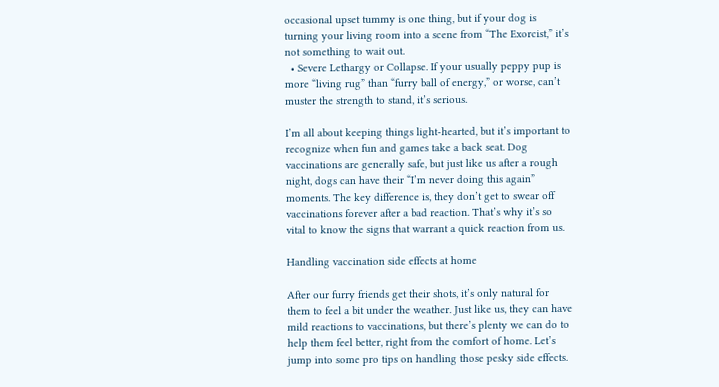occasional upset tummy is one thing, but if your dog is turning your living room into a scene from “The Exorcist,” it’s not something to wait out.
  • Severe Lethargy or Collapse. If your usually peppy pup is more “living rug” than “furry ball of energy,” or worse, can’t muster the strength to stand, it’s serious.

I’m all about keeping things light-hearted, but it’s important to recognize when fun and games take a back seat. Dog vaccinations are generally safe, but just like us after a rough night, dogs can have their “I’m never doing this again” moments. The key difference is, they don’t get to swear off vaccinations forever after a bad reaction. That’s why it’s so vital to know the signs that warrant a quick reaction from us.

Handling vaccination side effects at home

After our furry friends get their shots, it’s only natural for them to feel a bit under the weather. Just like us, they can have mild reactions to vaccinations, but there’s plenty we can do to help them feel better, right from the comfort of home. Let’s jump into some pro tips on handling those pesky side effects.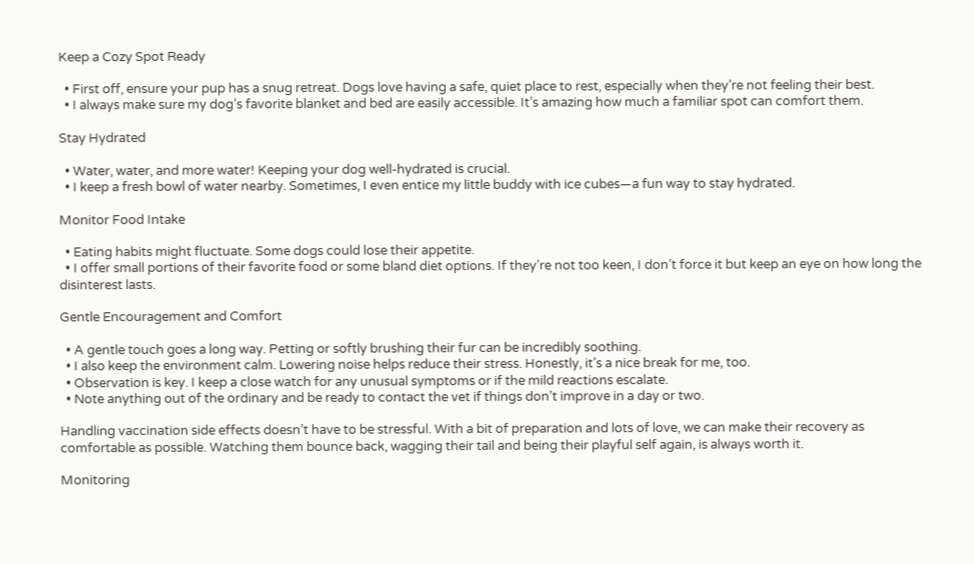Keep a Cozy Spot Ready

  • First off, ensure your pup has a snug retreat. Dogs love having a safe, quiet place to rest, especially when they’re not feeling their best.
  • I always make sure my dog’s favorite blanket and bed are easily accessible. It’s amazing how much a familiar spot can comfort them.

Stay Hydrated

  • Water, water, and more water! Keeping your dog well-hydrated is crucial.
  • I keep a fresh bowl of water nearby. Sometimes, I even entice my little buddy with ice cubes—a fun way to stay hydrated.

Monitor Food Intake

  • Eating habits might fluctuate. Some dogs could lose their appetite.
  • I offer small portions of their favorite food or some bland diet options. If they’re not too keen, I don’t force it but keep an eye on how long the disinterest lasts.

Gentle Encouragement and Comfort

  • A gentle touch goes a long way. Petting or softly brushing their fur can be incredibly soothing.
  • I also keep the environment calm. Lowering noise helps reduce their stress. Honestly, it’s a nice break for me, too.
  • Observation is key. I keep a close watch for any unusual symptoms or if the mild reactions escalate.
  • Note anything out of the ordinary and be ready to contact the vet if things don’t improve in a day or two.

Handling vaccination side effects doesn’t have to be stressful. With a bit of preparation and lots of love, we can make their recovery as comfortable as possible. Watching them bounce back, wagging their tail and being their playful self again, is always worth it.

Monitoring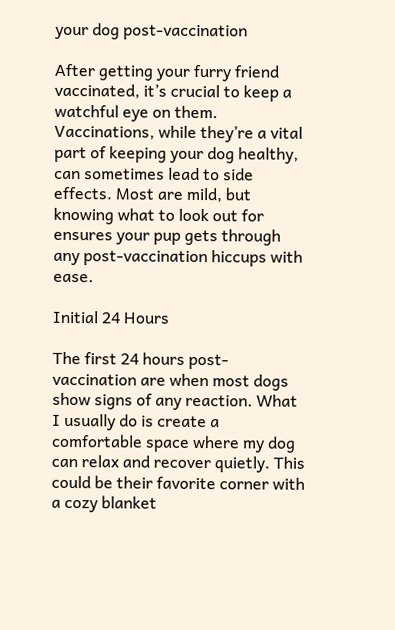your dog post-vaccination

After getting your furry friend vaccinated, it’s crucial to keep a watchful eye on them. Vaccinations, while they’re a vital part of keeping your dog healthy, can sometimes lead to side effects. Most are mild, but knowing what to look out for ensures your pup gets through any post-vaccination hiccups with ease.

Initial 24 Hours

The first 24 hours post-vaccination are when most dogs show signs of any reaction. What I usually do is create a comfortable space where my dog can relax and recover quietly. This could be their favorite corner with a cozy blanket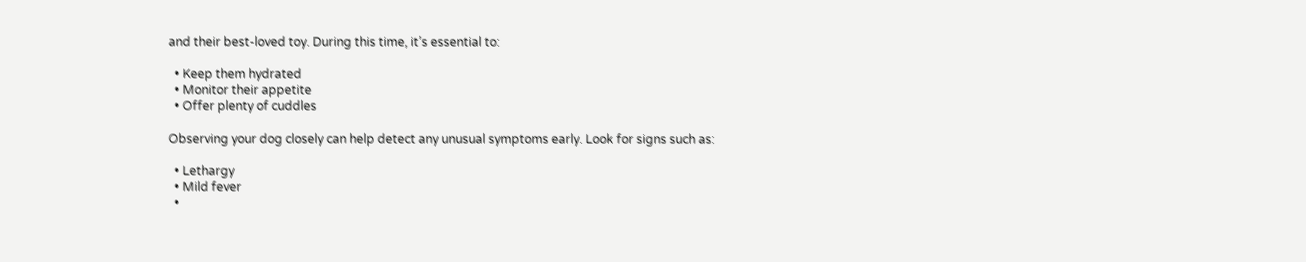and their best-loved toy. During this time, it’s essential to:

  • Keep them hydrated
  • Monitor their appetite
  • Offer plenty of cuddles

Observing your dog closely can help detect any unusual symptoms early. Look for signs such as:

  • Lethargy
  • Mild fever
  •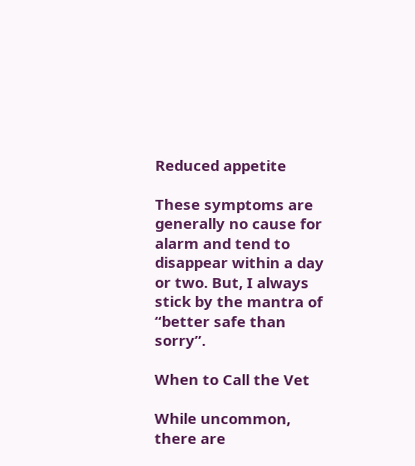Reduced appetite

These symptoms are generally no cause for alarm and tend to disappear within a day or two. But, I always stick by the mantra of “better safe than sorry”.

When to Call the Vet

While uncommon, there are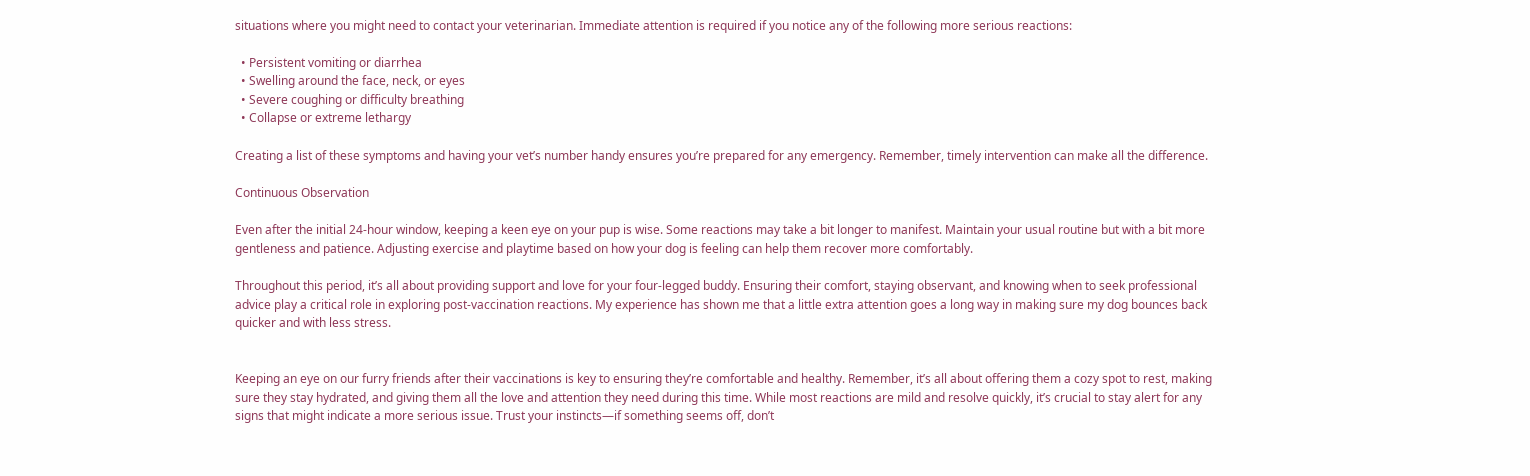situations where you might need to contact your veterinarian. Immediate attention is required if you notice any of the following more serious reactions:

  • Persistent vomiting or diarrhea
  • Swelling around the face, neck, or eyes
  • Severe coughing or difficulty breathing
  • Collapse or extreme lethargy

Creating a list of these symptoms and having your vet’s number handy ensures you’re prepared for any emergency. Remember, timely intervention can make all the difference.

Continuous Observation

Even after the initial 24-hour window, keeping a keen eye on your pup is wise. Some reactions may take a bit longer to manifest. Maintain your usual routine but with a bit more gentleness and patience. Adjusting exercise and playtime based on how your dog is feeling can help them recover more comfortably.

Throughout this period, it’s all about providing support and love for your four-legged buddy. Ensuring their comfort, staying observant, and knowing when to seek professional advice play a critical role in exploring post-vaccination reactions. My experience has shown me that a little extra attention goes a long way in making sure my dog bounces back quicker and with less stress.


Keeping an eye on our furry friends after their vaccinations is key to ensuring they’re comfortable and healthy. Remember, it’s all about offering them a cozy spot to rest, making sure they stay hydrated, and giving them all the love and attention they need during this time. While most reactions are mild and resolve quickly, it’s crucial to stay alert for any signs that might indicate a more serious issue. Trust your instincts—if something seems off, don’t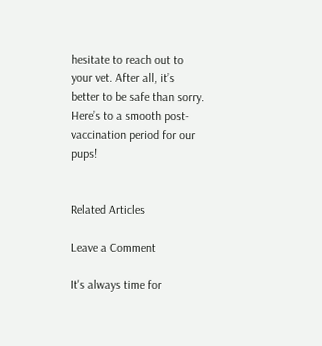hesitate to reach out to your vet. After all, it’s better to be safe than sorry. Here’s to a smooth post-vaccination period for our pups!


Related Articles

Leave a Comment

It's always time for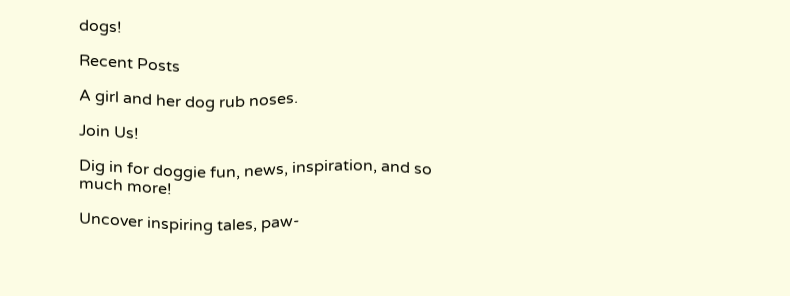dogs!

Recent Posts

A girl and her dog rub noses.

Join Us!

Dig in for doggie fun, news, inspiration, and so much more!

Uncover inspiring tales, paw-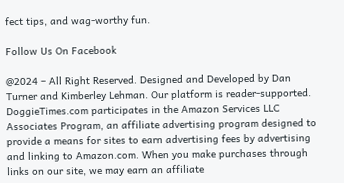fect tips, and wag-worthy fun.

Follow Us On Facebook

@2024 – All Right Reserved. Designed and Developed by Dan Turner and Kimberley Lehman. Our platform is reader-supported.
DoggieTimes.com participates in the Amazon Services LLC Associates Program, an affiliate advertising program designed to provide a means for sites to earn advertising fees by advertising and linking to Amazon.com. When you make purchases through links on our site, we may earn an affiliate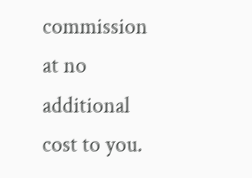commission at no additional cost to you.